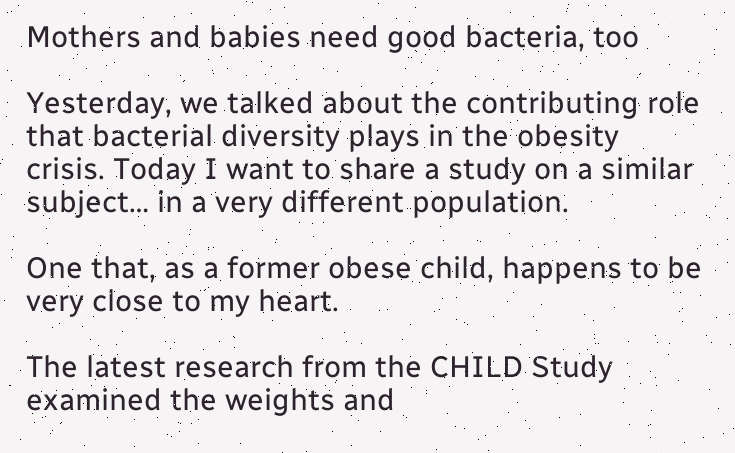Mothers and babies need good bacteria, too

Yesterday, we talked about the contributing role that bacterial diversity plays in the obesity crisis. Today I want to share a study on a similar subject… in a very different population.

One that, as a former obese child, happens to be very close to my heart.

The latest research from the CHILD Study examined the weights and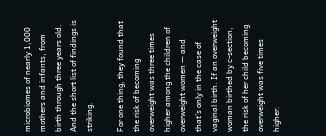microbiomes of nearly 1,000 mothers and infants, from birth through three years old. And the short list of findings is striking.

For one thing, they found that the risk of becoming overweight was three times higher among the children of overweight women — and that’s only in the case of vaginal birth. If an overweight woman birthed by c-section, the risk of her child becoming overweight was five times higher.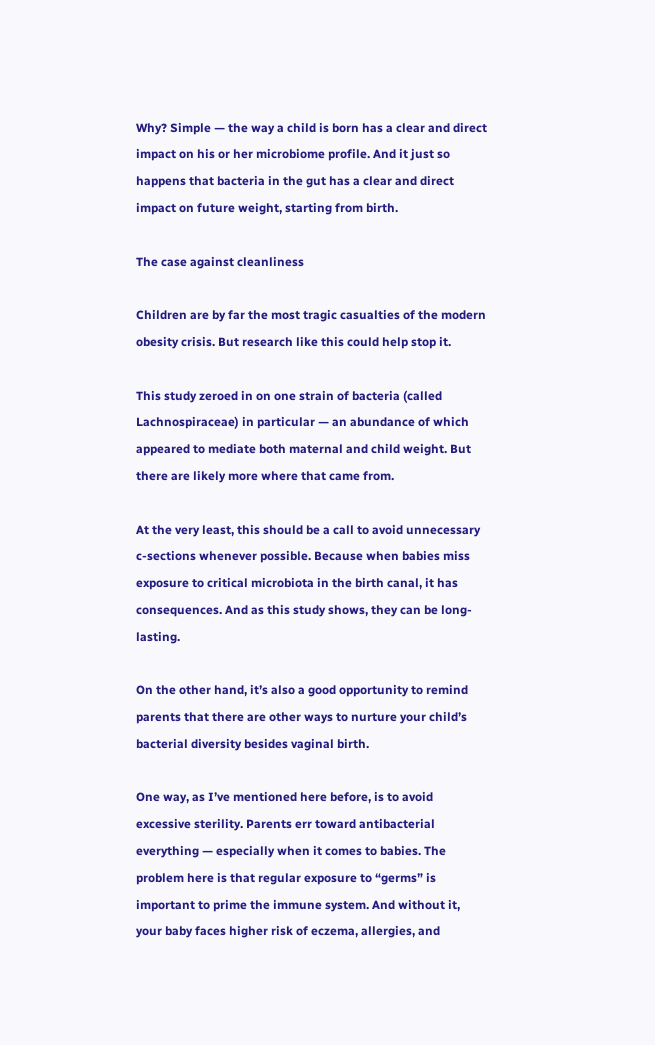Why? Simple — the way a child is born has a clear and direct impact on his or her microbiome profile. And it just so happens that bacteria in the gut has a clear and direct impact on future weight, starting from birth.

The case against cleanliness

Children are by far the most tragic casualties of the modern obesity crisis. But research like this could help stop it.

This study zeroed in on one strain of bacteria (called Lachnospiraceae) in particular — an abundance of which appeared to mediate both maternal and child weight. But there are likely more where that came from.

At the very least, this should be a call to avoid unnecessary c-sections whenever possible. Because when babies miss exposure to critical microbiota in the birth canal, it has consequences. And as this study shows, they can be long-lasting.

On the other hand, it’s also a good opportunity to remind parents that there are other ways to nurture your child’s bacterial diversity besides vaginal birth.

One way, as I’ve mentioned here before, is to avoid excessive sterility. Parents err toward antibacterial everything — especially when it comes to babies. The problem here is that regular exposure to “germs” is important to prime the immune system. And without it, your baby faces higher risk of eczema, allergies, and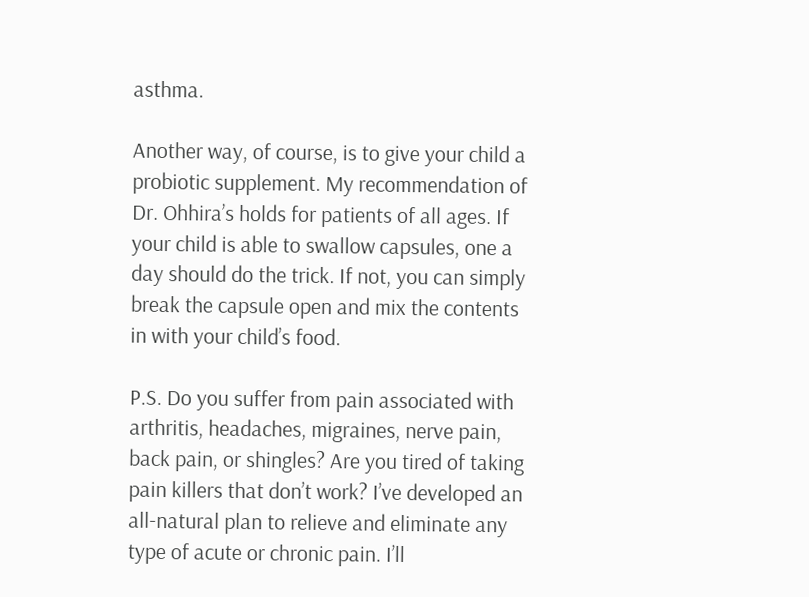asthma.

Another way, of course, is to give your child a probiotic supplement. My recommendation of Dr. Ohhira’s holds for patients of all ages. If your child is able to swallow capsules, one a day should do the trick. If not, you can simply break the capsule open and mix the contents in with your child’s food.

P.S. Do you suffer from pain associated with arthritis, headaches, migraines, nerve pain, back pain, or shingles? Are you tired of taking pain killers that don’t work? I’ve developed an all-natural plan to relieve and eliminate any type of acute or chronic pain. I’ll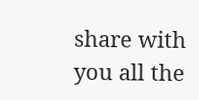share with you all the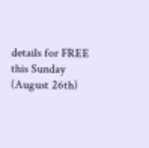details for FREE this Sunday (August 26th)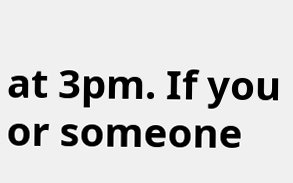at 3pm. If you or someone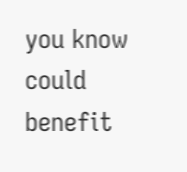you know could benefit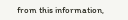from this information,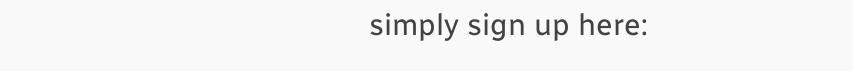simply sign up here: